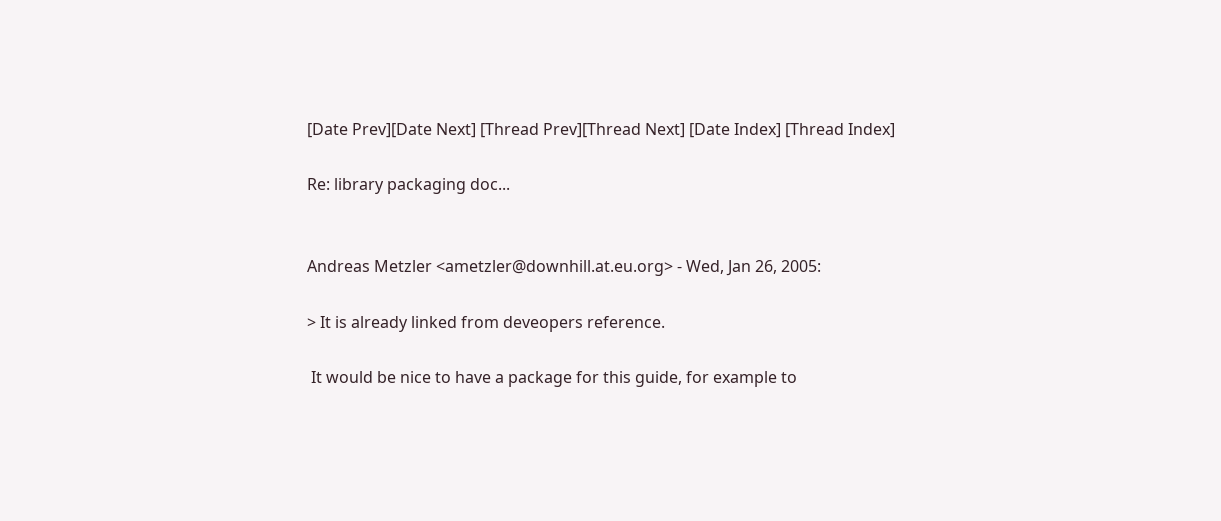[Date Prev][Date Next] [Thread Prev][Thread Next] [Date Index] [Thread Index]

Re: library packaging doc...


Andreas Metzler <ametzler@downhill.at.eu.org> - Wed, Jan 26, 2005:

> It is already linked from deveopers reference.

 It would be nice to have a package for this guide, for example to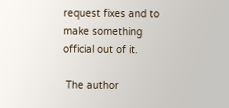request fixes and to make something official out of it.

 The author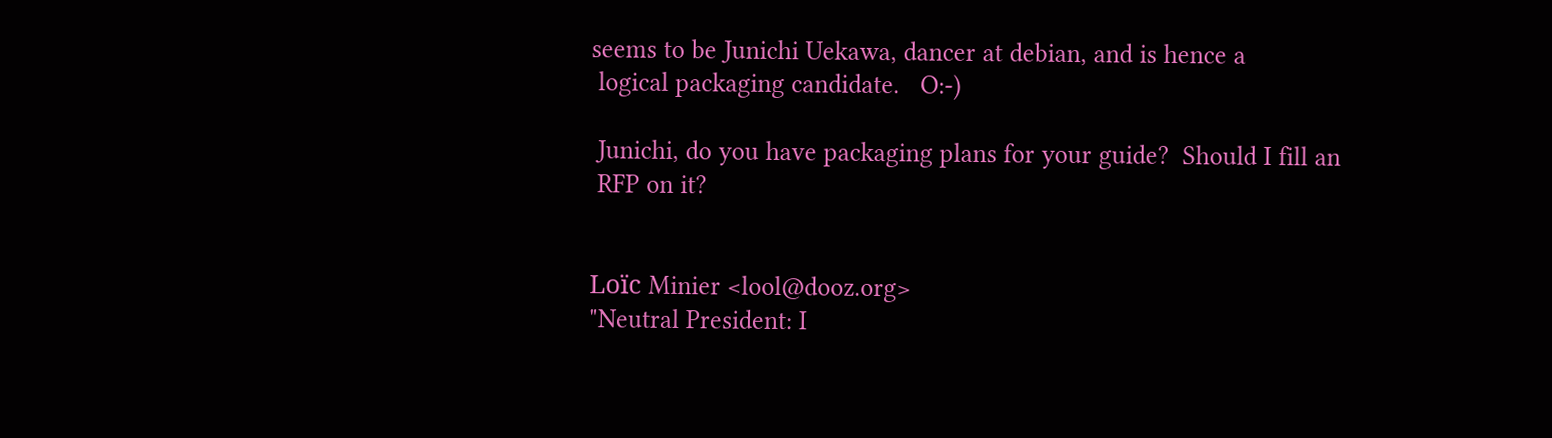seems to be Junichi Uekawa, dancer at debian, and is hence a
 logical packaging candidate.   O:-)

 Junichi, do you have packaging plans for your guide?  Should I fill an
 RFP on it?


Loïc Minier <lool@dooz.org>
"Neutral President: I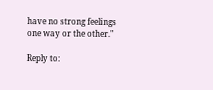have no strong feelings one way or the other."

Reply to: